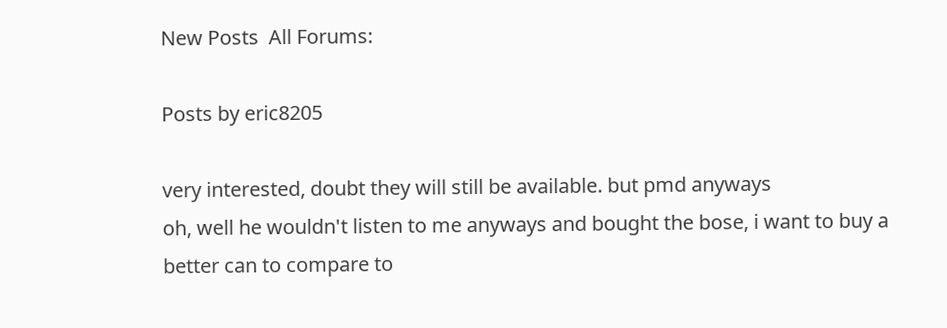New Posts  All Forums:

Posts by eric8205

very interested, doubt they will still be available. but pmd anyways
oh, well he wouldn't listen to me anyways and bought the bose, i want to buy a better can to compare to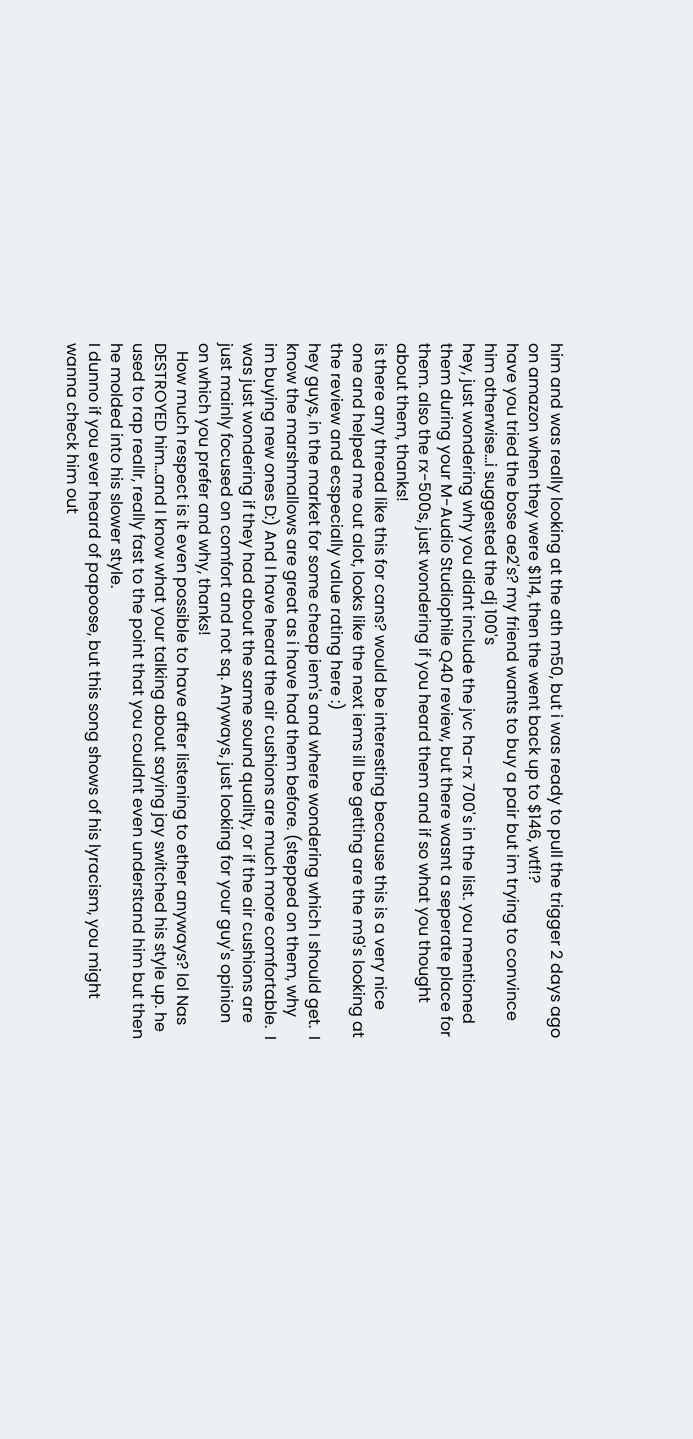him and was really looking at the ath m50, but i was ready to pull the trigger 2 days ago on amazon when they were $114, then the went back up to $146, wtf!?
have you tried the bose ae2's? my friend wants to buy a pair but im trying to convince him otherwise...i suggested the dj 100's
hey, just wondering why you didnt include the jvc ha-rx 700's in the list. you mentioned them during your M-Audio Studiophile Q40 review, but there wasnt a seperate place for them. also the rx-500s, just wondering if you heard them and if so what you thought about them, thanks!
is there any thread like this for cans? would be interesting because this is a very nice one and helped me out alot, looks like the next iems ill be getting are the m9's looking at the review and ecspecially value rating here :)
hey guys, in the market for some cheap iem's and where wondering which I should get.  I know the marshmallows are great as i have had them before. (stepped on them, why im buying new ones D:) And I have heard the air cushions are much more comfortable.  I was just wondering if they had about the same sound quality, or if the air cushions are just mainly focused on comfort and not sq. Anyways, just looking for your guy's opinion on which you prefer and why, thanks!
  How much respect is it even possible to have after listening to ether anyways? lol Nas DESTROYED him...and I know what your talking about saying jay switched his style up. he used to rap reallr, really fast to the point that you couldnt even understand him but then he molded into his slower style.
I dunno if you ever heard of papoose, but this song shows of his lyracism, you might wanna check him out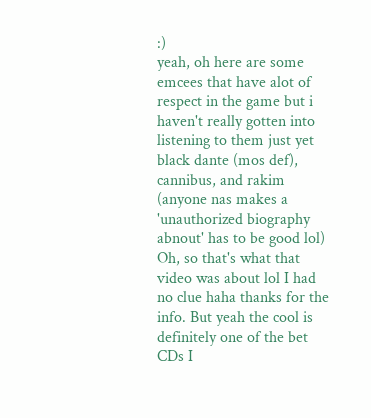:)
yeah, oh here are some emcees that have alot of respect in the game but i haven't really gotten into listening to them just yet black dante (mos def), cannibus, and rakim (anyone nas makes a 'unauthorized biography abnout' has to be good lol)
Oh, so that's what that video was about lol I had no clue haha thanks for the info. But yeah the cool is definitely one of the bet CDs I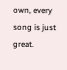own, every song is just great.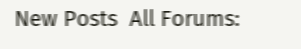New Posts  All Forums: